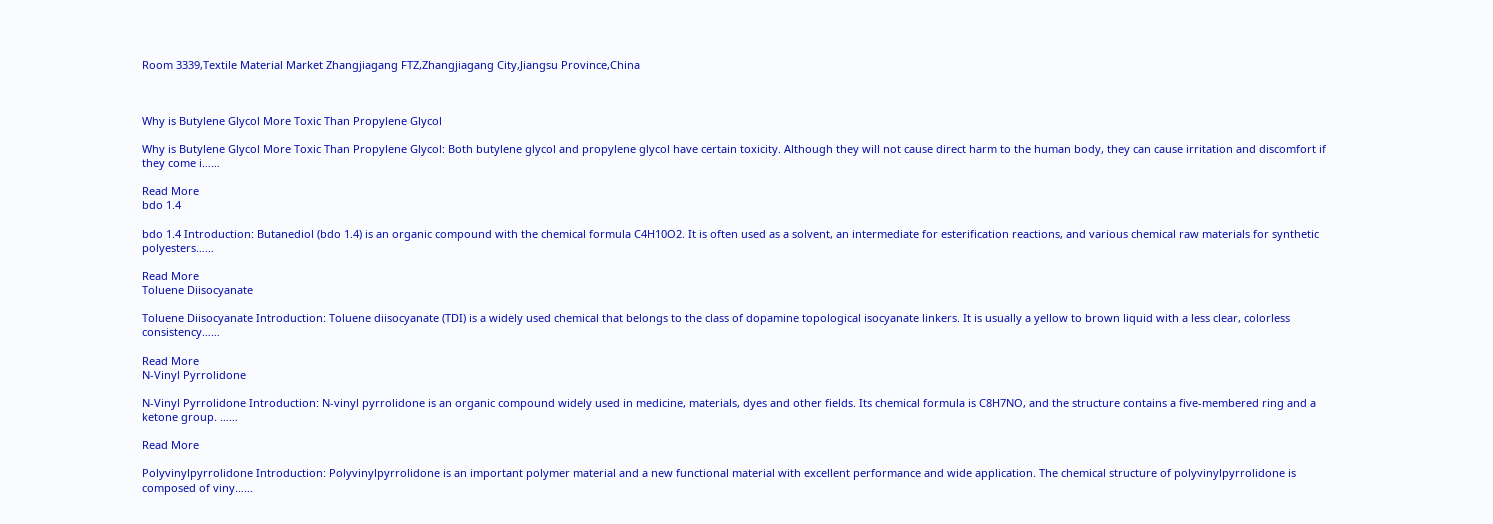Room 3339,Textile Material Market Zhangjiagang FTZ,Zhangjiagang City,Jiangsu Province,China



Why is Butylene Glycol More Toxic Than Propylene Glycol

Why is Butylene Glycol More Toxic Than Propylene Glycol: Both butylene glycol and propylene glycol have certain toxicity. Although they will not cause direct harm to the human body, they can cause irritation and discomfort if they come i……

Read More
bdo 1.4

bdo 1.4 Introduction: Butanediol (bdo 1.4) is an organic compound with the chemical formula C4H10O2. It is often used as a solvent, an intermediate for esterification reactions, and various chemical raw materials for synthetic polyesters……

Read More
Toluene Diisocyanate

Toluene Diisocyanate Introduction: Toluene diisocyanate (TDI) is a widely used chemical that belongs to the class of dopamine topological isocyanate linkers. It is usually a yellow to brown liquid with a less clear, colorless consistency……

Read More
N-Vinyl Pyrrolidone

N-Vinyl Pyrrolidone Introduction: N-vinyl pyrrolidone is an organic compound widely used in medicine, materials, dyes and other fields. Its chemical formula is C8H7NO, and the structure contains a five-membered ring and a ketone group. ……

Read More

Polyvinylpyrrolidone Introduction: Polyvinylpyrrolidone is an important polymer material and a new functional material with excellent performance and wide application. The chemical structure of polyvinylpyrrolidone is composed of viny……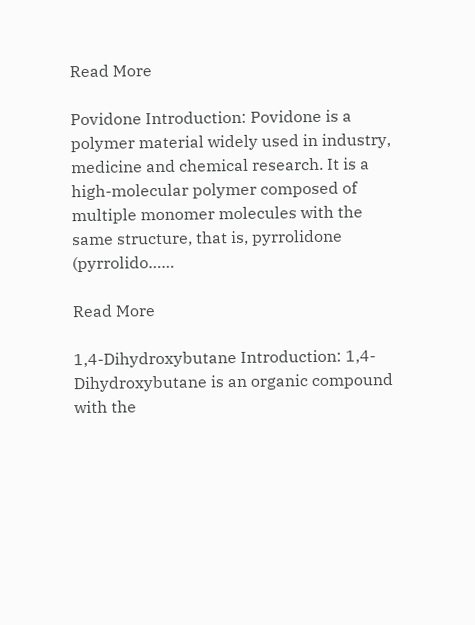Read More

Povidone Introduction: Povidone is a polymer material widely used in industry, medicine and chemical research. It is a high-molecular polymer composed of multiple monomer molecules with the same structure, that is, pyrrolidone (pyrrolido……

Read More

1,4-Dihydroxybutane Introduction: 1,4-Dihydroxybutane is an organic compound with the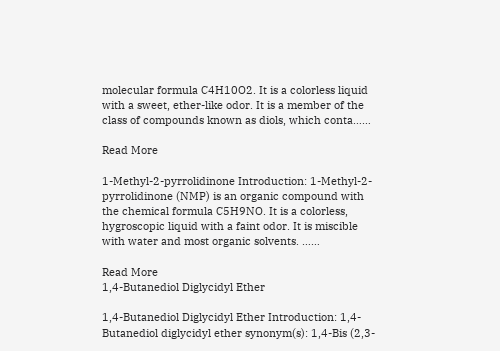molecular formula C4H10O2. It is a colorless liquid with a sweet, ether-like odor. It is a member of the class of compounds known as diols, which conta……

Read More

1-Methyl-2-pyrrolidinone Introduction: 1-Methyl-2-pyrrolidinone (NMP) is an organic compound with the chemical formula C5H9NO. It is a colorless, hygroscopic liquid with a faint odor. It is miscible with water and most organic solvents. ……

Read More
1,4-Butanediol Diglycidyl Ether

1,4-Butanediol Diglycidyl Ether Introduction: 1,4-Butanediol diglycidyl ether synonym(s): 1,4-Bis (2,3-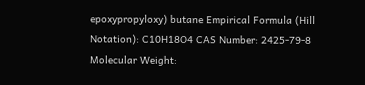epoxypropyloxy) butane Empirical Formula (Hill Notation): C10H18O4 CAS Number: 2425-79-8 Molecular Weight: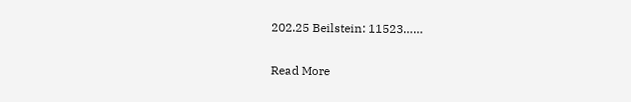202.25 Beilstein: 11523……

Read More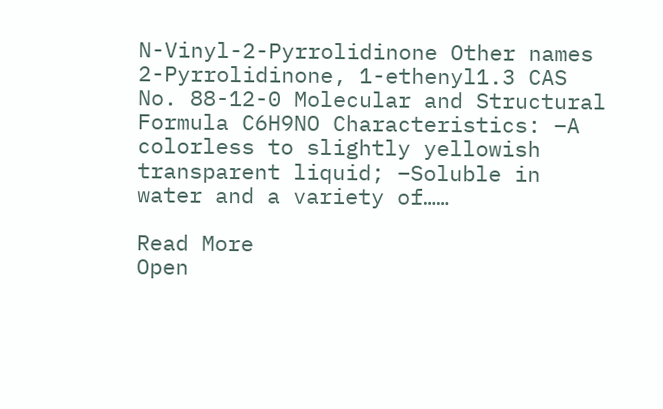N-Vinyl-2-Pyrrolidinone Other names 2-Pyrrolidinone, 1-ethenyl1.3 CAS No. 88-12-0 Molecular and Structural Formula C6H9NO Characteristics: –A colorless to slightly yellowish transparent liquid; –Soluble in water and a variety of……

Read More
Open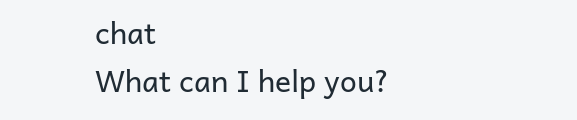chat
What can I help you?